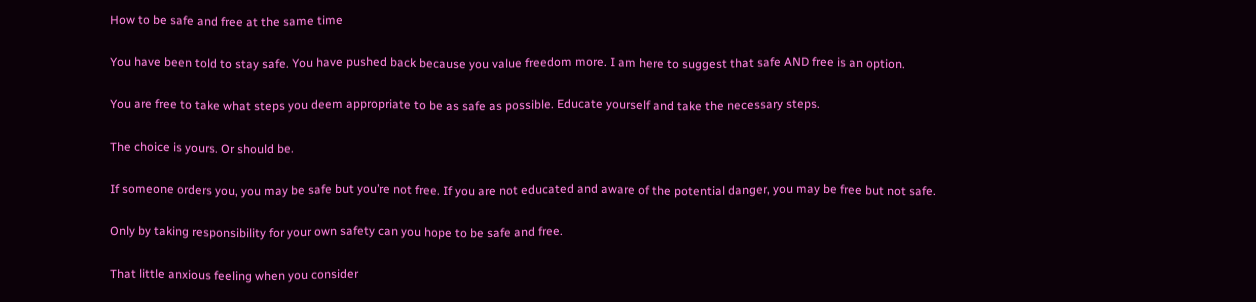How to be safe and free at the same time

You have been told to stay safe. You have pushed back because you value freedom more. I am here to suggest that safe AND free is an option.

You are free to take what steps you deem appropriate to be as safe as possible. Educate yourself and take the necessary steps.

The choice is yours. Or should be.

If someone orders you, you may be safe but you’re not free. If you are not educated and aware of the potential danger, you may be free but not safe.

Only by taking responsibility for your own safety can you hope to be safe and free.

That little anxious feeling when you consider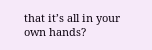that it’s all in your own hands?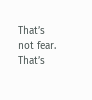That’s not fear. That’s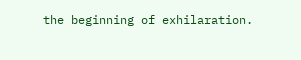the beginning of exhilaration.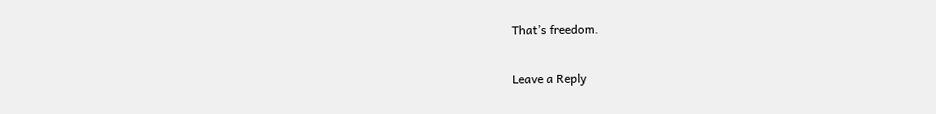That’s freedom.

Leave a Reply